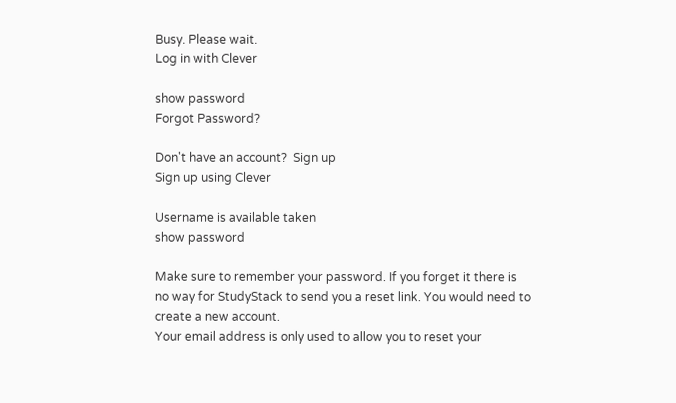Busy. Please wait.
Log in with Clever

show password
Forgot Password?

Don't have an account?  Sign up
Sign up using Clever

Username is available taken
show password

Make sure to remember your password. If you forget it there is no way for StudyStack to send you a reset link. You would need to create a new account.
Your email address is only used to allow you to reset your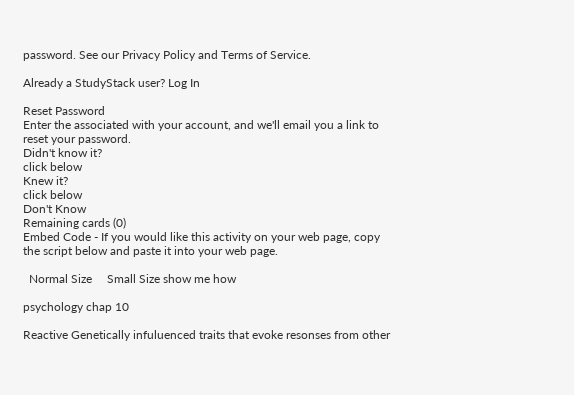password. See our Privacy Policy and Terms of Service.

Already a StudyStack user? Log In

Reset Password
Enter the associated with your account, and we'll email you a link to reset your password.
Didn't know it?
click below
Knew it?
click below
Don't Know
Remaining cards (0)
Embed Code - If you would like this activity on your web page, copy the script below and paste it into your web page.

  Normal Size     Small Size show me how

psychology chap 10

Reactive Genetically infuluenced traits that evoke resonses from other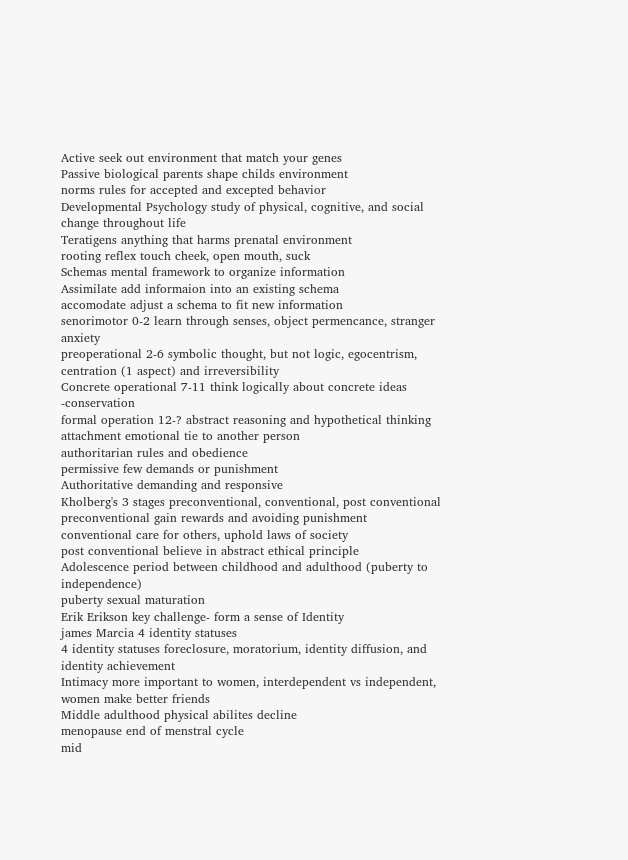Active seek out environment that match your genes
Passive biological parents shape childs environment
norms rules for accepted and excepted behavior
Developmental Psychology study of physical, cognitive, and social change throughout life
Teratigens anything that harms prenatal environment
rooting reflex touch cheek, open mouth, suck
Schemas mental framework to organize information
Assimilate add informaion into an existing schema
accomodate adjust a schema to fit new information
senorimotor 0-2 learn through senses, object permencance, stranger anxiety
preoperational 2-6 symbolic thought, but not logic, egocentrism, centration (1 aspect) and irreversibility
Concrete operational 7-11 think logically about concrete ideas -conservation
formal operation 12-? abstract reasoning and hypothetical thinking
attachment emotional tie to another person
authoritarian rules and obedience
permissive few demands or punishment
Authoritative demanding and responsive
Kholberg's 3 stages preconventional, conventional, post conventional
preconventional gain rewards and avoiding punishment
conventional care for others, uphold laws of society
post conventional believe in abstract ethical principle
Adolescence period between childhood and adulthood (puberty to independence)
puberty sexual maturation
Erik Erikson key challenge- form a sense of Identity
james Marcia 4 identity statuses
4 identity statuses foreclosure, moratorium, identity diffusion, and identity achievement
Intimacy more important to women, interdependent vs independent, women make better friends
Middle adulthood physical abilites decline
menopause end of menstral cycle
mid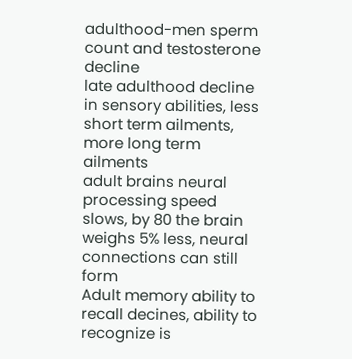adulthood-men sperm count and testosterone decline
late adulthood decline in sensory abilities, less short term ailments, more long term ailments
adult brains neural processing speed slows, by 80 the brain weighs 5% less, neural connections can still form
Adult memory ability to recall decines, ability to recognize is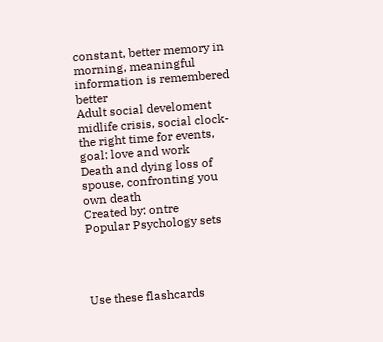constant, better memory in morning, meaningful information is remembered better
Adult social develoment midlife crisis, social clock- the right time for events, goal: love and work
Death and dying loss of spouse, confronting you own death
Created by: ontre
Popular Psychology sets




Use these flashcards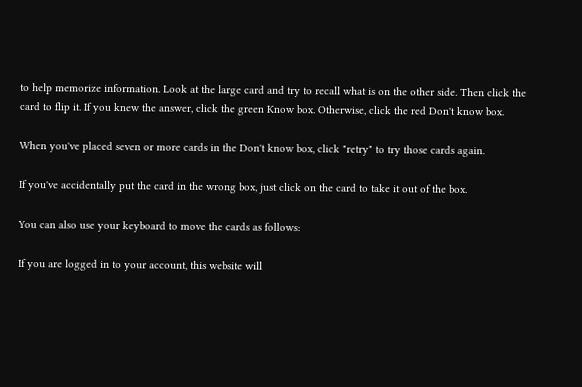to help memorize information. Look at the large card and try to recall what is on the other side. Then click the card to flip it. If you knew the answer, click the green Know box. Otherwise, click the red Don't know box.

When you've placed seven or more cards in the Don't know box, click "retry" to try those cards again.

If you've accidentally put the card in the wrong box, just click on the card to take it out of the box.

You can also use your keyboard to move the cards as follows:

If you are logged in to your account, this website will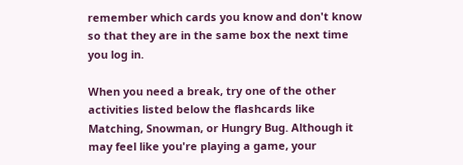remember which cards you know and don't know so that they are in the same box the next time you log in.

When you need a break, try one of the other activities listed below the flashcards like Matching, Snowman, or Hungry Bug. Although it may feel like you're playing a game, your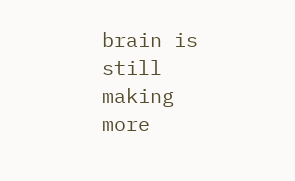brain is still making more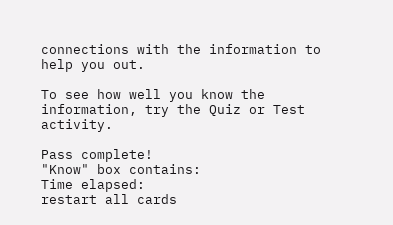connections with the information to help you out.

To see how well you know the information, try the Quiz or Test activity.

Pass complete!
"Know" box contains:
Time elapsed:
restart all cards